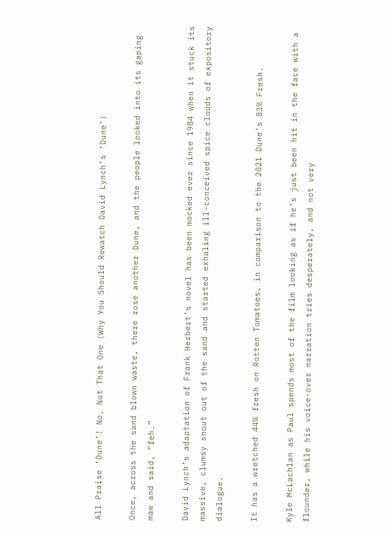All Praise ‘Dune’! No, Not That One (Why You Should Rewatch David Lynch’s ‘Dune’)

Once, across the sand blown waste, there rose another Dune, and the people looked into its gaping maw and said, “feh.”

David Lynch’s adaptation of Frank Herbert’s novel has been mocked ever since 1984 when it stuck its massive, clumsy snout out of the sand and started exhaling ill-conceived spice clouds of expository dialogue.

It has a wretched 44% fresh on Rotten Tomatoes, in comparison to the 2021 Dune’s 83% Fresh.

Kyle McLachlan as Paul spends most of the film looking as if he’s just been hit in the face with a flounder, while his voice-over narration tries desperately, and not very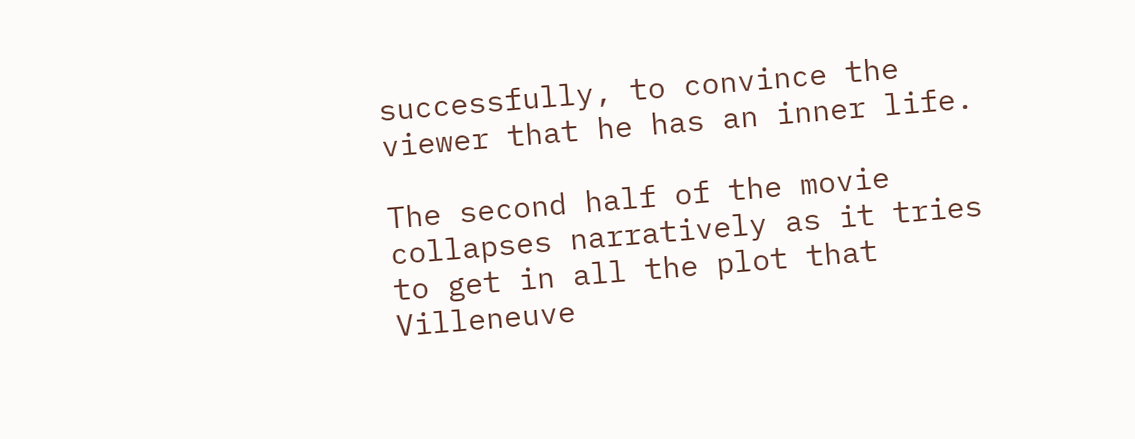successfully, to convince the viewer that he has an inner life.

The second half of the movie collapses narratively as it tries to get in all the plot that Villeneuve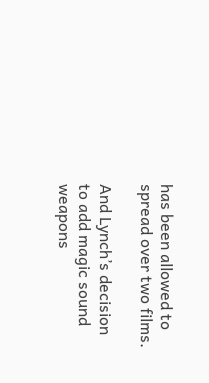has been allowed to spread over two films.

And Lynch’s decision to add magic sound weapons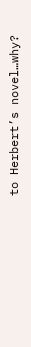to Herbert’s novel…why?